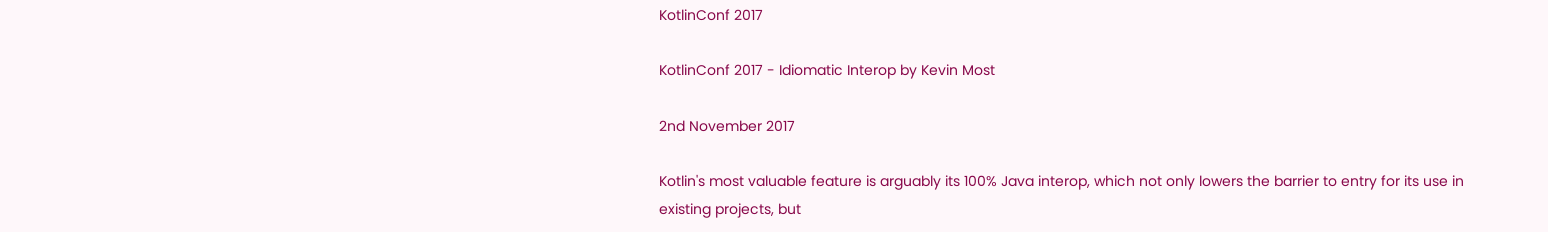KotlinConf 2017

KotlinConf 2017 - Idiomatic Interop by Kevin Most

2nd November 2017

Kotlin's most valuable feature is arguably its 100% Java interop, which not only lowers the barrier to entry for its use in existing projects, but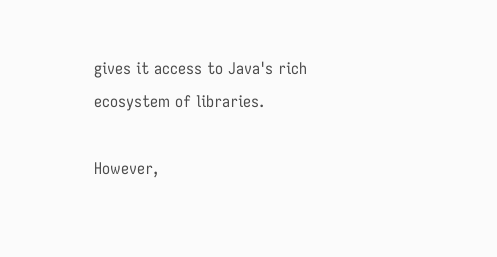gives it access to Java's rich ecosystem of libraries.

However,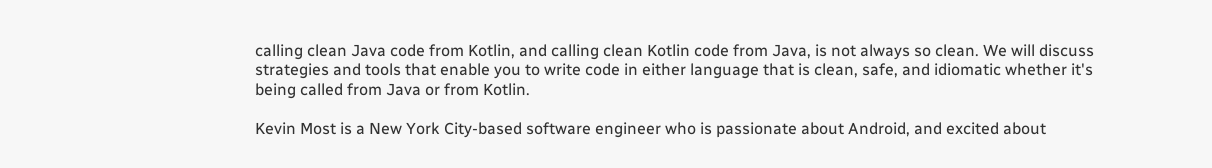calling clean Java code from Kotlin, and calling clean Kotlin code from Java, is not always so clean. We will discuss strategies and tools that enable you to write code in either language that is clean, safe, and idiomatic whether it's being called from Java or from Kotlin.

Kevin Most is a New York City-based software engineer who is passionate about Android, and excited about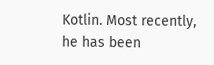Kotlin. Most recently, he has been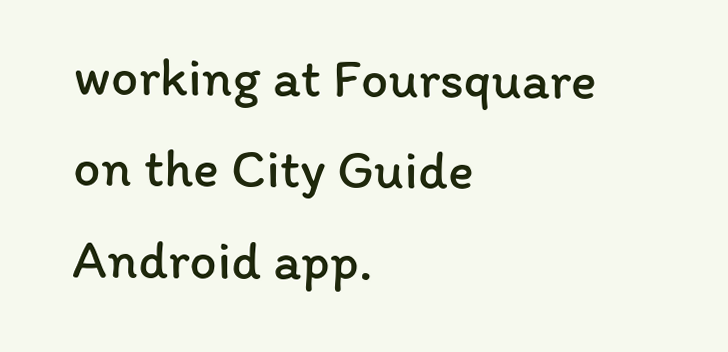working at Foursquare on the City Guide Android app.